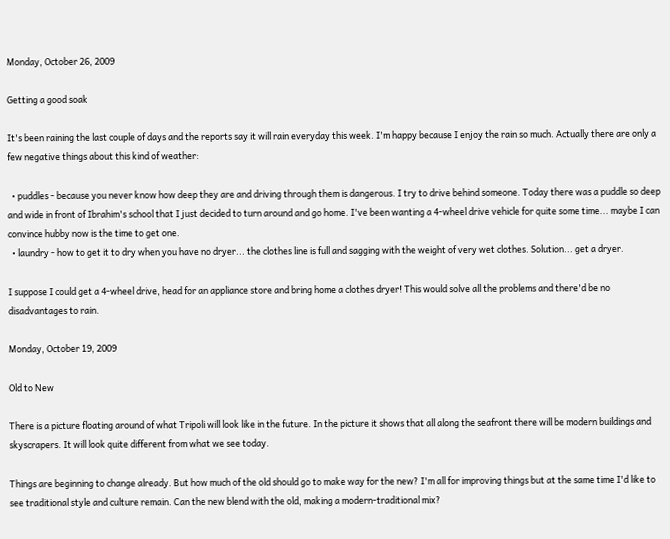Monday, October 26, 2009

Getting a good soak

It's been raining the last couple of days and the reports say it will rain everyday this week. I'm happy because I enjoy the rain so much. Actually there are only a few negative things about this kind of weather:

  • puddles - because you never know how deep they are and driving through them is dangerous. I try to drive behind someone. Today there was a puddle so deep and wide in front of Ibrahim's school that I just decided to turn around and go home. I've been wanting a 4-wheel drive vehicle for quite some time... maybe I can convince hubby now is the time to get one.
  • laundry - how to get it to dry when you have no dryer... the clothes line is full and sagging with the weight of very wet clothes. Solution... get a dryer.

I suppose I could get a 4-wheel drive, head for an appliance store and bring home a clothes dryer! This would solve all the problems and there'd be no disadvantages to rain.

Monday, October 19, 2009

Old to New

There is a picture floating around of what Tripoli will look like in the future. In the picture it shows that all along the seafront there will be modern buildings and skyscrapers. It will look quite different from what we see today.

Things are beginning to change already. But how much of the old should go to make way for the new? I'm all for improving things but at the same time I'd like to see traditional style and culture remain. Can the new blend with the old, making a modern-traditional mix?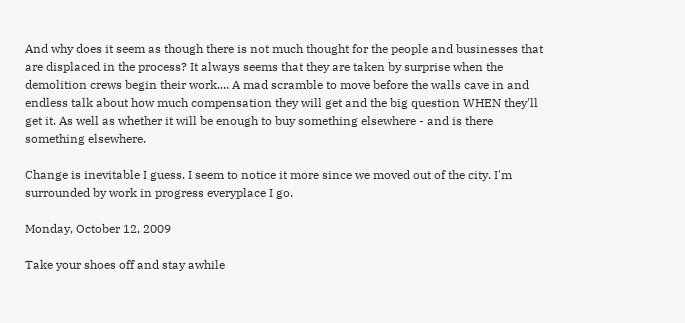And why does it seem as though there is not much thought for the people and businesses that are displaced in the process? It always seems that they are taken by surprise when the demolition crews begin their work.... A mad scramble to move before the walls cave in and endless talk about how much compensation they will get and the big question WHEN they'll get it. As well as whether it will be enough to buy something elsewhere - and is there something elsewhere.

Change is inevitable I guess. I seem to notice it more since we moved out of the city. I'm surrounded by work in progress everyplace I go.

Monday, October 12, 2009

Take your shoes off and stay awhile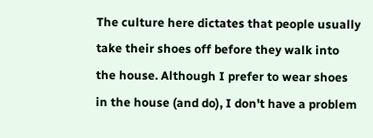The culture here dictates that people usually take their shoes off before they walk into the house. Although I prefer to wear shoes in the house (and do), I don't have a problem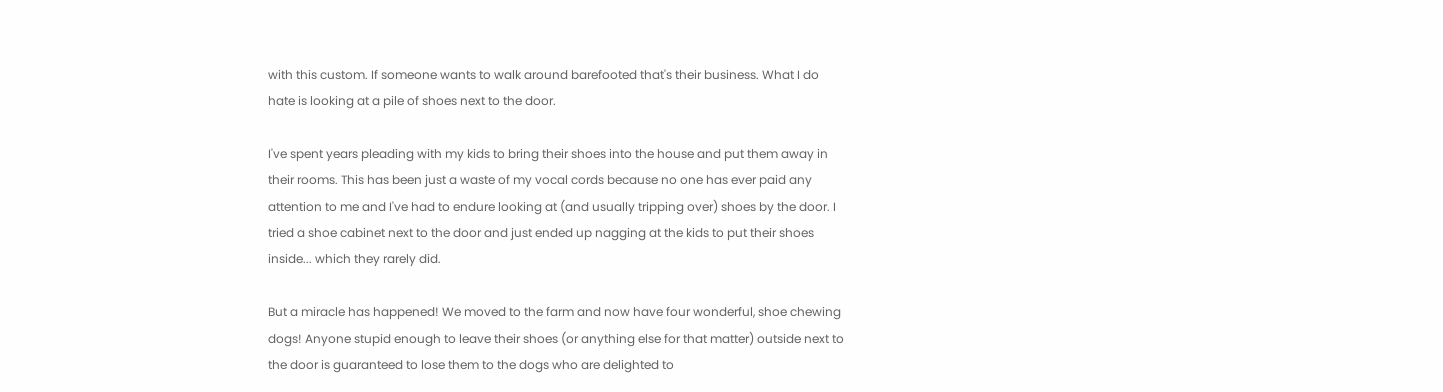with this custom. If someone wants to walk around barefooted that's their business. What I do hate is looking at a pile of shoes next to the door.

I've spent years pleading with my kids to bring their shoes into the house and put them away in their rooms. This has been just a waste of my vocal cords because no one has ever paid any attention to me and I've had to endure looking at (and usually tripping over) shoes by the door. I tried a shoe cabinet next to the door and just ended up nagging at the kids to put their shoes inside... which they rarely did.

But a miracle has happened! We moved to the farm and now have four wonderful, shoe chewing dogs! Anyone stupid enough to leave their shoes (or anything else for that matter) outside next to the door is guaranteed to lose them to the dogs who are delighted to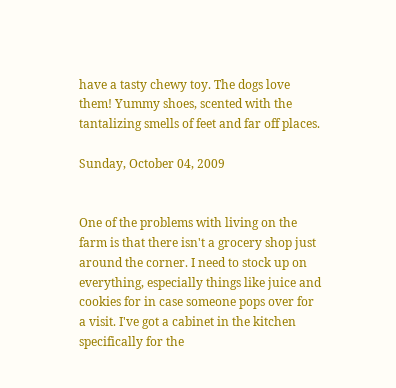have a tasty chewy toy. The dogs love them! Yummy shoes, scented with the tantalizing smells of feet and far off places.

Sunday, October 04, 2009


One of the problems with living on the farm is that there isn't a grocery shop just around the corner. I need to stock up on everything, especially things like juice and cookies for in case someone pops over for a visit. I've got a cabinet in the kitchen specifically for the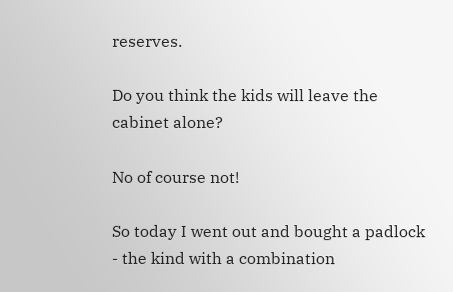reserves.

Do you think the kids will leave the cabinet alone?

No of course not!

So today I went out and bought a padlock - the kind with a combination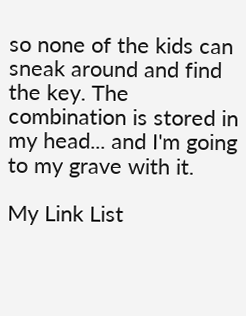so none of the kids can sneak around and find the key. The combination is stored in my head... and I'm going to my grave with it.

My Link List